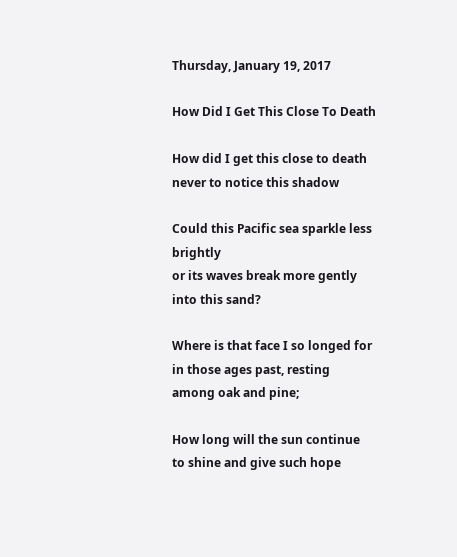Thursday, January 19, 2017

How Did I Get This Close To Death

How did I get this close to death
never to notice this shadow

Could this Pacific sea sparkle less brightly
or its waves break more gently
into this sand?

Where is that face I so longed for
in those ages past, resting
among oak and pine;

How long will the sun continue
to shine and give such hope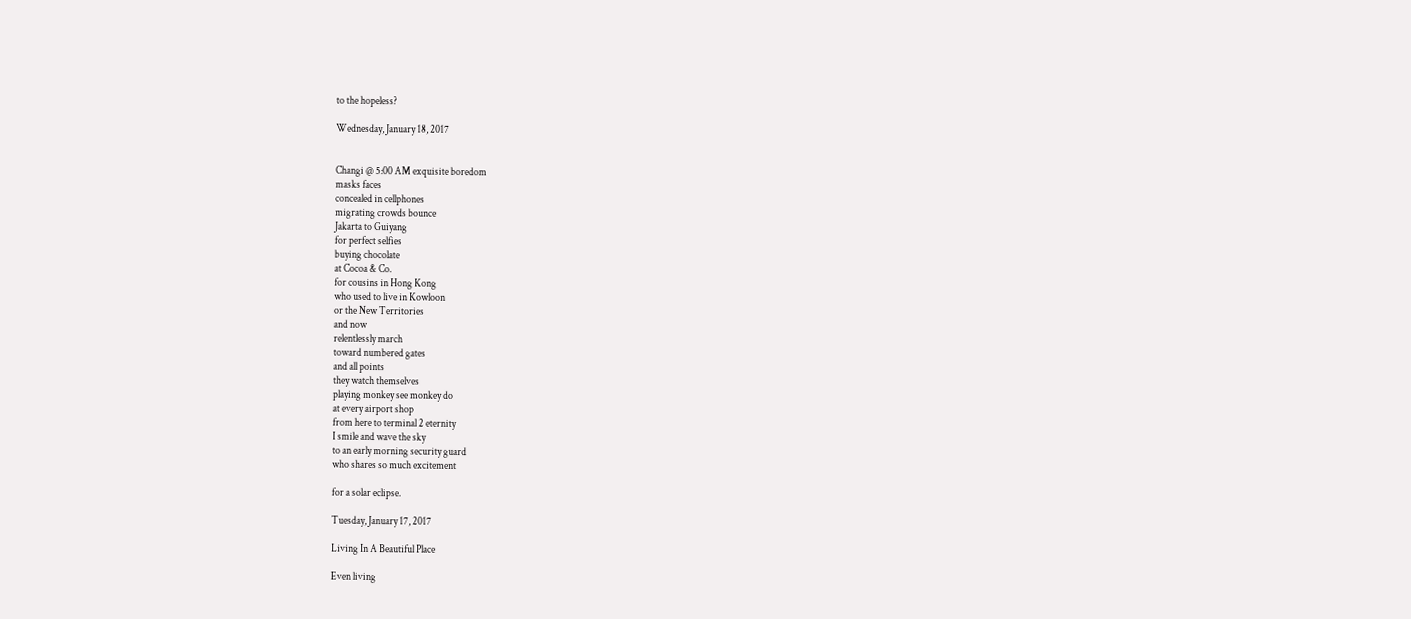to the hopeless?

Wednesday, January 18, 2017


Changi @ 5:00 AM exquisite boredom
masks faces
concealed in cellphones
migrating crowds bounce
Jakarta to Guiyang
for perfect selfies
buying chocolate
at Cocoa & Co.
for cousins in Hong Kong
who used to live in Kowloon
or the New Territories
and now
relentlessly march
toward numbered gates
and all points
they watch themselves
playing monkey see monkey do
at every airport shop
from here to terminal 2 eternity
I smile and wave the sky
to an early morning security guard
who shares so much excitement

for a solar eclipse.

Tuesday, January 17, 2017

Living In A Beautiful Place

Even living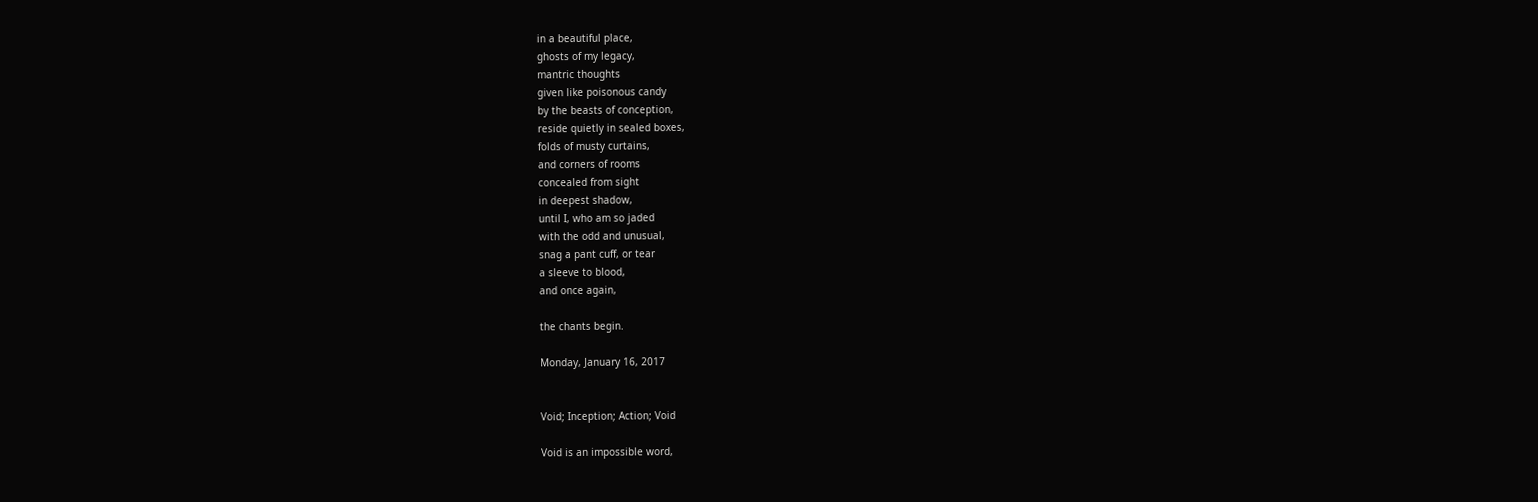in a beautiful place,
ghosts of my legacy,
mantric thoughts
given like poisonous candy
by the beasts of conception,
reside quietly in sealed boxes,
folds of musty curtains,
and corners of rooms
concealed from sight
in deepest shadow,
until I, who am so jaded
with the odd and unusual,
snag a pant cuff, or tear
a sleeve to blood,
and once again,

the chants begin.

Monday, January 16, 2017


Void; Inception; Action; Void

Void is an impossible word,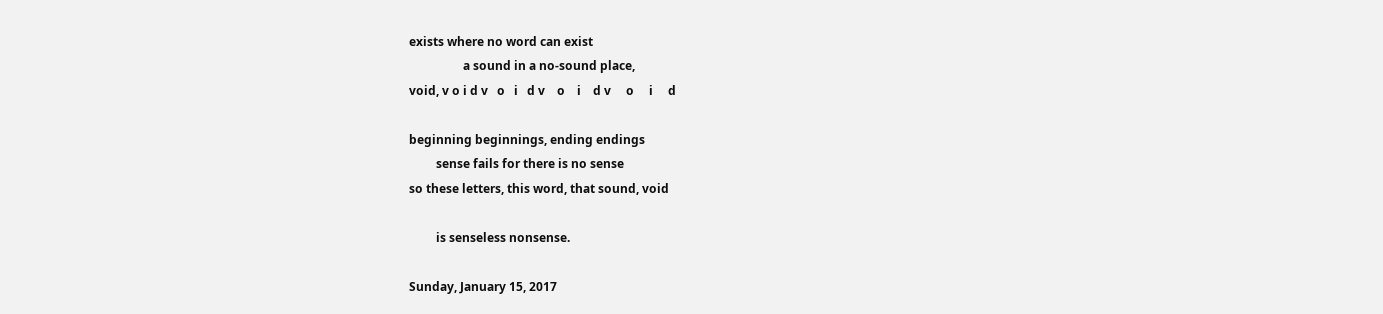exists where no word can exist
                  a sound in a no-sound place,
void, v o i d v   o   i   d v    o    i    d v     o     i     d

beginning beginnings, ending endings
         sense fails for there is no sense
so these letters, this word, that sound, void

         is senseless nonsense.

Sunday, January 15, 2017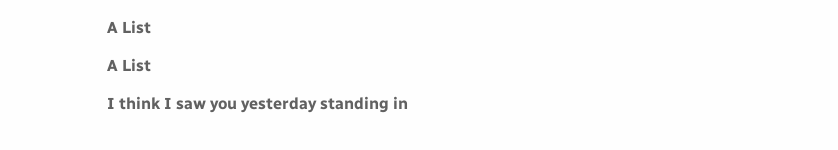A List

A List

I think I saw you yesterday standing in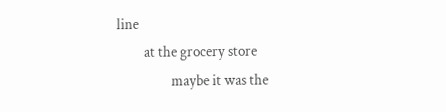line
         at the grocery store
                  maybe it was the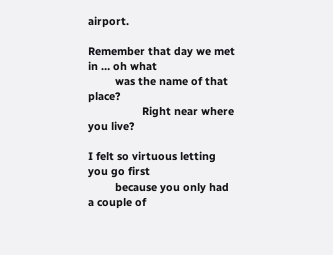airport.

Remember that day we met in … oh what
         was the name of that place?
                  Right near where you live?

I felt so virtuous letting you go first
         because you only had a couple of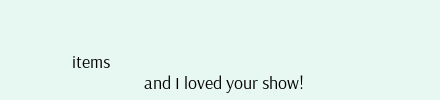items
                  and I loved your show!